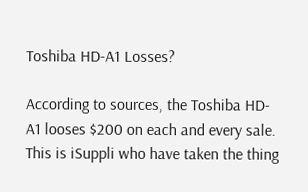Toshiba HD-A1 Losses?

According to sources, the Toshiba HD-A1 looses $200 on each and every sale. This is iSuppli who have taken the thing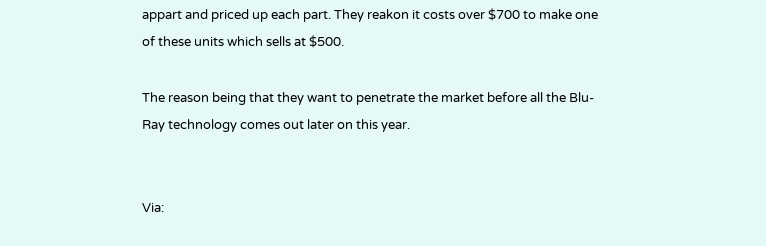appart and priced up each part. They reakon it costs over $700 to make one of these units which sells at $500.

The reason being that they want to penetrate the market before all the Blu-Ray technology comes out later on this year.


Via: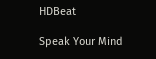HDBeat

Speak Your Mind